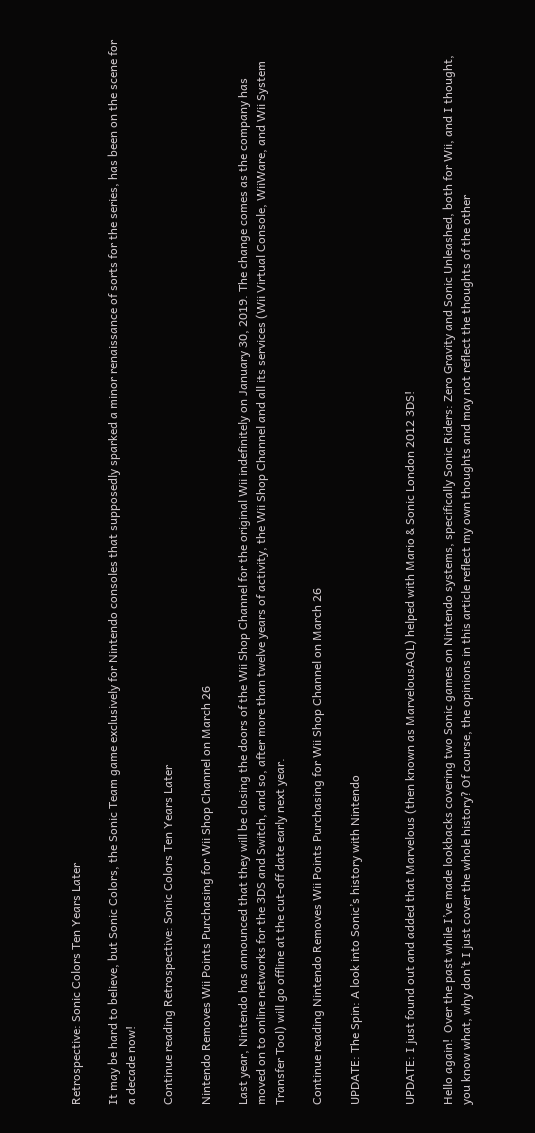Retrospective: Sonic Colors Ten Years Later

It may be hard to believe, but Sonic Colors, the Sonic Team game exclusively for Nintendo consoles that supposedly sparked a minor renaissance of sorts for the series, has been on the scene for a decade now!

Continue reading Retrospective: Sonic Colors Ten Years Later

Nintendo Removes Wii Points Purchasing for Wii Shop Channel on March 26

Last year, Nintendo has announced that they will be closing the doors of the Wii Shop Channel for the original Wii indefinitely on January 30, 2019. The change comes as the company has moved on to online networks for the 3DS and Switch, and so, after more than twelve years of activity, the Wii Shop Channel and all its services (Wii Virtual Console, WiiWare, and Wii System Transfer Tool) will go offline at the cut-off date early next year.

Continue reading Nintendo Removes Wii Points Purchasing for Wii Shop Channel on March 26

UPDATE: The Spin: A look into Sonic’s history with Nintendo


UPDATE: I just found out and added that Marvelous (then known as MarvelousAQL) helped with Mario & Sonic London 2012 3DS!

Hello again!  Over the past while I’ve made lookbacks covering two Sonic games on Nintendo systems, specifically Sonic Riders: Zero Gravity and Sonic Unleashed, both for Wii, and I thought, you know what, why don’t I just cover the whole history? Of course, the opinions in this article reflect my own thoughts and may not reflect the thoughts of the other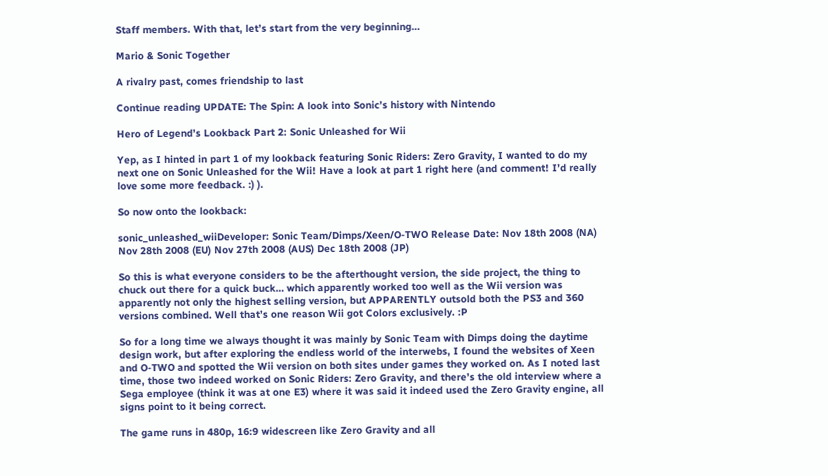Staff members. With that, let’s start from the very beginning…

Mario & Sonic Together

A rivalry past, comes friendship to last

Continue reading UPDATE: The Spin: A look into Sonic’s history with Nintendo

Hero of Legend’s Lookback Part 2: Sonic Unleashed for Wii

Yep, as I hinted in part 1 of my lookback featuring Sonic Riders: Zero Gravity, I wanted to do my next one on Sonic Unleashed for the Wii! Have a look at part 1 right here (and comment! I’d really love some more feedback. :) ).

So now onto the lookback:

sonic_unleashed_wiiDeveloper: Sonic Team/Dimps/Xeen/O-TWO Release Date: Nov 18th 2008 (NA) Nov 28th 2008 (EU) Nov 27th 2008 (AUS) Dec 18th 2008 (JP)

So this is what everyone considers to be the afterthought version, the side project, the thing to chuck out there for a quick buck… which apparently worked too well as the Wii version was apparently not only the highest selling version, but APPARENTLY outsold both the PS3 and 360 versions combined. Well that’s one reason Wii got Colors exclusively. :P

So for a long time we always thought it was mainly by Sonic Team with Dimps doing the daytime design work, but after exploring the endless world of the interwebs, I found the websites of Xeen and O-TWO and spotted the Wii version on both sites under games they worked on. As I noted last time, those two indeed worked on Sonic Riders: Zero Gravity, and there’s the old interview where a Sega employee (think it was at one E3) where it was said it indeed used the Zero Gravity engine, all signs point to it being correct.

The game runs in 480p, 16:9 widescreen like Zero Gravity and all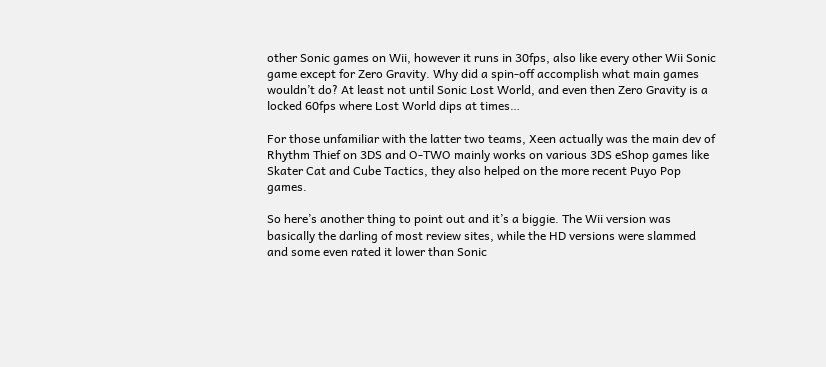other Sonic games on Wii, however it runs in 30fps, also like every other Wii Sonic game except for Zero Gravity. Why did a spin-off accomplish what main games wouldn’t do? At least not until Sonic Lost World, and even then Zero Gravity is a locked 60fps where Lost World dips at times…

For those unfamiliar with the latter two teams, Xeen actually was the main dev of Rhythm Thief on 3DS and O-TWO mainly works on various 3DS eShop games like Skater Cat and Cube Tactics, they also helped on the more recent Puyo Pop games.

So here’s another thing to point out and it’s a biggie. The Wii version was basically the darling of most review sites, while the HD versions were slammed and some even rated it lower than Sonic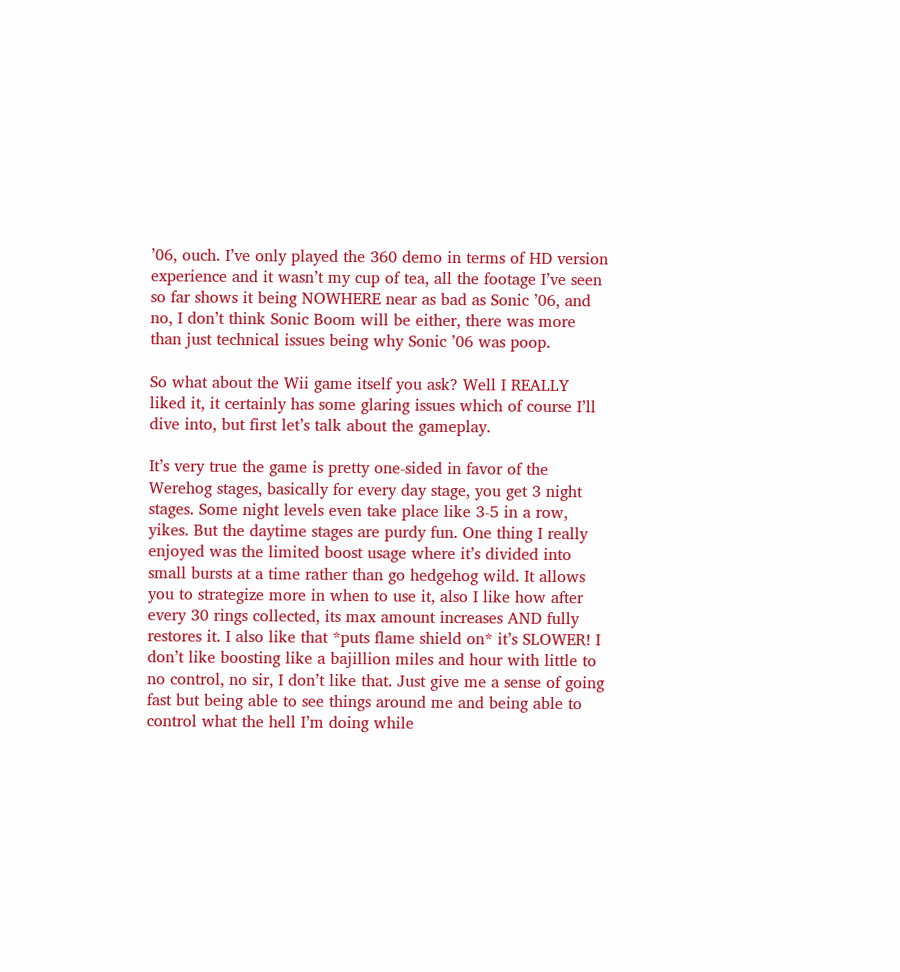’06, ouch. I’ve only played the 360 demo in terms of HD version experience and it wasn’t my cup of tea, all the footage I’ve seen so far shows it being NOWHERE near as bad as Sonic ’06, and no, I don’t think Sonic Boom will be either, there was more than just technical issues being why Sonic ’06 was poop.

So what about the Wii game itself you ask? Well I REALLY liked it, it certainly has some glaring issues which of course I’ll dive into, but first let’s talk about the gameplay.

It’s very true the game is pretty one-sided in favor of the Werehog stages, basically for every day stage, you get 3 night stages. Some night levels even take place like 3-5 in a row, yikes. But the daytime stages are purdy fun. One thing I really enjoyed was the limited boost usage where it’s divided into small bursts at a time rather than go hedgehog wild. It allows you to strategize more in when to use it, also I like how after every 30 rings collected, its max amount increases AND fully restores it. I also like that *puts flame shield on* it’s SLOWER! I don’t like boosting like a bajillion miles and hour with little to no control, no sir, I don’t like that. Just give me a sense of going fast but being able to see things around me and being able to control what the hell I’m doing while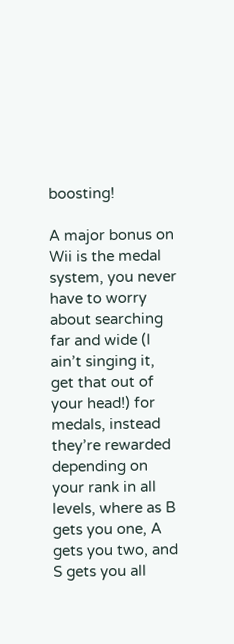boosting!

A major bonus on Wii is the medal system, you never have to worry about searching far and wide (I ain’t singing it, get that out of your head!) for medals, instead they’re rewarded depending on your rank in all levels, where as B gets you one, A gets you two, and S gets you all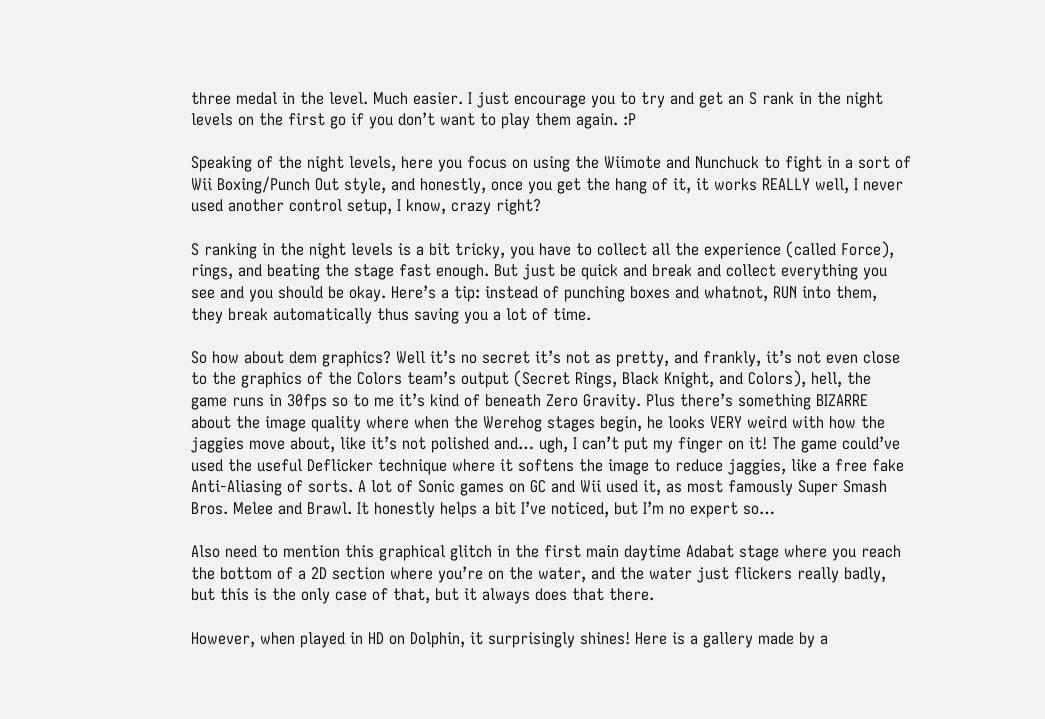three medal in the level. Much easier. I just encourage you to try and get an S rank in the night levels on the first go if you don’t want to play them again. :P

Speaking of the night levels, here you focus on using the Wiimote and Nunchuck to fight in a sort of Wii Boxing/Punch Out style, and honestly, once you get the hang of it, it works REALLY well, I never used another control setup, I know, crazy right?

S ranking in the night levels is a bit tricky, you have to collect all the experience (called Force), rings, and beating the stage fast enough. But just be quick and break and collect everything you see and you should be okay. Here’s a tip: instead of punching boxes and whatnot, RUN into them, they break automatically thus saving you a lot of time.

So how about dem graphics? Well it’s no secret it’s not as pretty, and frankly, it’s not even close to the graphics of the Colors team’s output (Secret Rings, Black Knight, and Colors), hell, the game runs in 30fps so to me it’s kind of beneath Zero Gravity. Plus there’s something BIZARRE about the image quality where when the Werehog stages begin, he looks VERY weird with how the jaggies move about, like it’s not polished and… ugh, I can’t put my finger on it! The game could’ve used the useful Deflicker technique where it softens the image to reduce jaggies, like a free fake Anti-Aliasing of sorts. A lot of Sonic games on GC and Wii used it, as most famously Super Smash Bros. Melee and Brawl. It honestly helps a bit I’ve noticed, but I’m no expert so…

Also need to mention this graphical glitch in the first main daytime Adabat stage where you reach the bottom of a 2D section where you’re on the water, and the water just flickers really badly, but this is the only case of that, but it always does that there.

However, when played in HD on Dolphin, it surprisingly shines! Here is a gallery made by a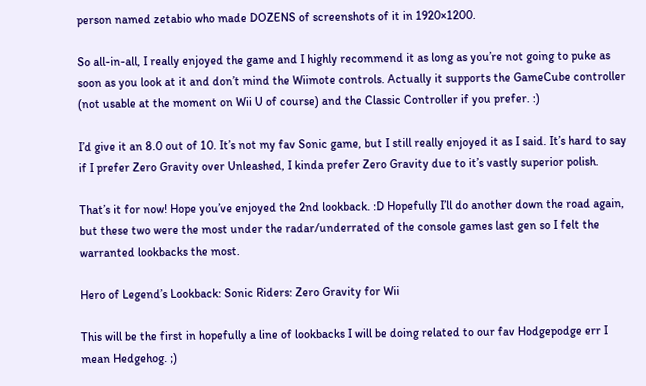person named zetabio who made DOZENS of screenshots of it in 1920×1200.

So all-in-all, I really enjoyed the game and I highly recommend it as long as you’re not going to puke as soon as you look at it and don’t mind the Wiimote controls. Actually it supports the GameCube controller (not usable at the moment on Wii U of course) and the Classic Controller if you prefer. :)

I’d give it an 8.0 out of 10. It’s not my fav Sonic game, but I still really enjoyed it as I said. It’s hard to say if I prefer Zero Gravity over Unleashed, I kinda prefer Zero Gravity due to it’s vastly superior polish.

That’s it for now! Hope you’ve enjoyed the 2nd lookback. :D Hopefully I’ll do another down the road again, but these two were the most under the radar/underrated of the console games last gen so I felt the warranted lookbacks the most.

Hero of Legend’s Lookback: Sonic Riders: Zero Gravity for Wii

This will be the first in hopefully a line of lookbacks I will be doing related to our fav Hodgepodge err I mean Hedgehog. ;)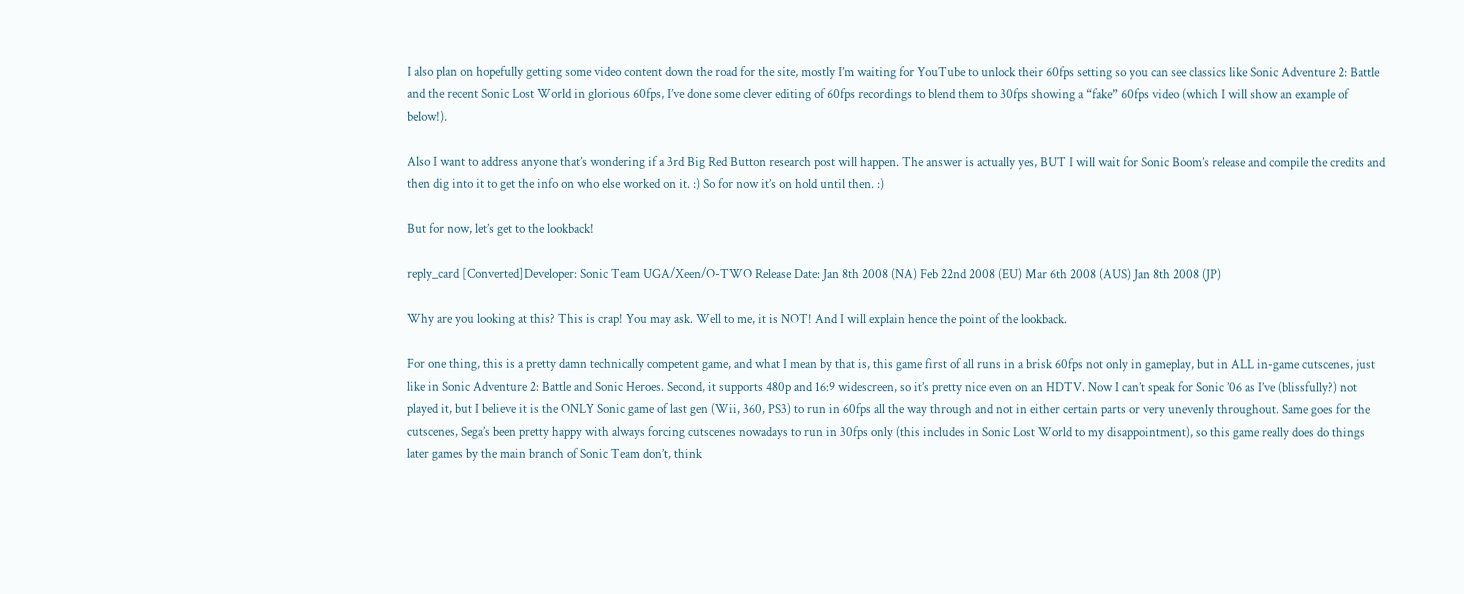I also plan on hopefully getting some video content down the road for the site, mostly I’m waiting for YouTube to unlock their 60fps setting so you can see classics like Sonic Adventure 2: Battle and the recent Sonic Lost World in glorious 60fps, I’ve done some clever editing of 60fps recordings to blend them to 30fps showing a “fake” 60fps video (which I will show an example of below!).

Also I want to address anyone that’s wondering if a 3rd Big Red Button research post will happen. The answer is actually yes, BUT I will wait for Sonic Boom’s release and compile the credits and then dig into it to get the info on who else worked on it. :) So for now it’s on hold until then. :)

But for now, let’s get to the lookback!

reply_card [Converted]Developer: Sonic Team UGA/Xeen/O-TWO Release Date: Jan 8th 2008 (NA) Feb 22nd 2008 (EU) Mar 6th 2008 (AUS) Jan 8th 2008 (JP)

Why are you looking at this? This is crap! You may ask. Well to me, it is NOT! And I will explain hence the point of the lookback.

For one thing, this is a pretty damn technically competent game, and what I mean by that is, this game first of all runs in a brisk 60fps not only in gameplay, but in ALL in-game cutscenes, just like in Sonic Adventure 2: Battle and Sonic Heroes. Second, it supports 480p and 16:9 widescreen, so it’s pretty nice even on an HDTV. Now I can’t speak for Sonic ’06 as I’ve (blissfully?) not played it, but I believe it is the ONLY Sonic game of last gen (Wii, 360, PS3) to run in 60fps all the way through and not in either certain parts or very unevenly throughout. Same goes for the cutscenes, Sega’s been pretty happy with always forcing cutscenes nowadays to run in 30fps only (this includes in Sonic Lost World to my disappointment), so this game really does do things later games by the main branch of Sonic Team don’t, think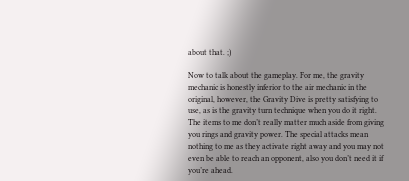about that. ;)

Now to talk about the gameplay. For me, the gravity mechanic is honestly inferior to the air mechanic in the original, however, the Gravity Dive is pretty satisfying to use, as is the gravity turn technique when you do it right. The items to me don’t really matter much aside from giving you rings and gravity power. The special attacks mean nothing to me as they activate right away and you may not even be able to reach an opponent, also you don’t need it if you’re ahead.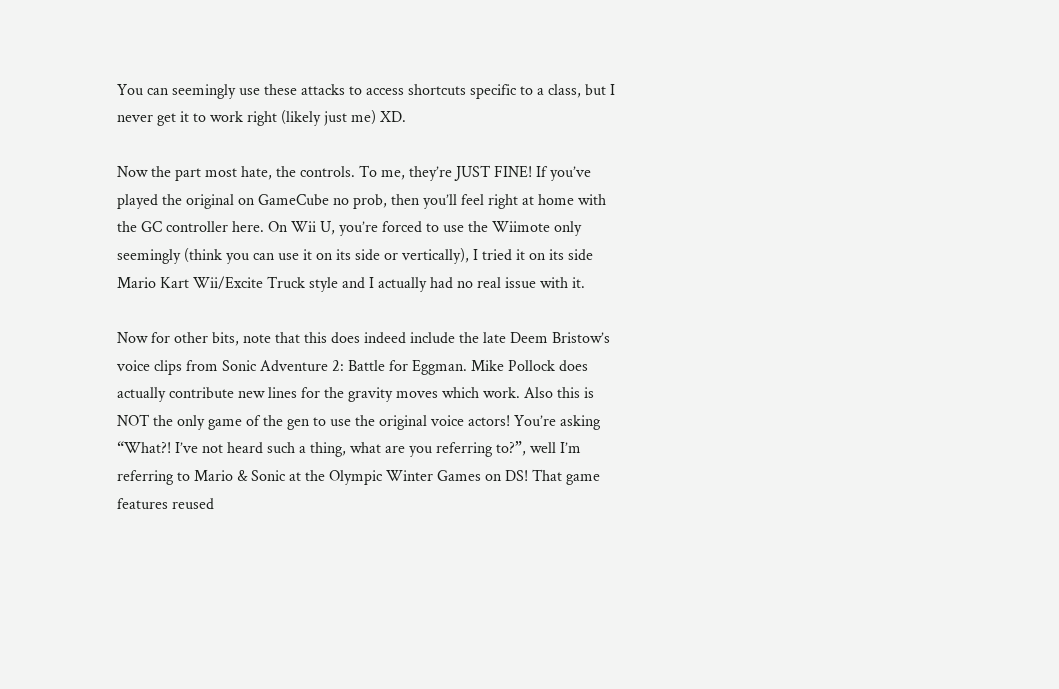You can seemingly use these attacks to access shortcuts specific to a class, but I never get it to work right (likely just me) XD.

Now the part most hate, the controls. To me, they’re JUST FINE! If you’ve played the original on GameCube no prob, then you’ll feel right at home with the GC controller here. On Wii U, you’re forced to use the Wiimote only seemingly (think you can use it on its side or vertically), I tried it on its side Mario Kart Wii/Excite Truck style and I actually had no real issue with it.

Now for other bits, note that this does indeed include the late Deem Bristow’s voice clips from Sonic Adventure 2: Battle for Eggman. Mike Pollock does actually contribute new lines for the gravity moves which work. Also this is NOT the only game of the gen to use the original voice actors! You’re asking “What?! I’ve not heard such a thing, what are you referring to?”, well I’m referring to Mario & Sonic at the Olympic Winter Games on DS! That game features reused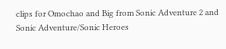clips for Omochao and Big from Sonic Adventure 2 and Sonic Adventure/Sonic Heroes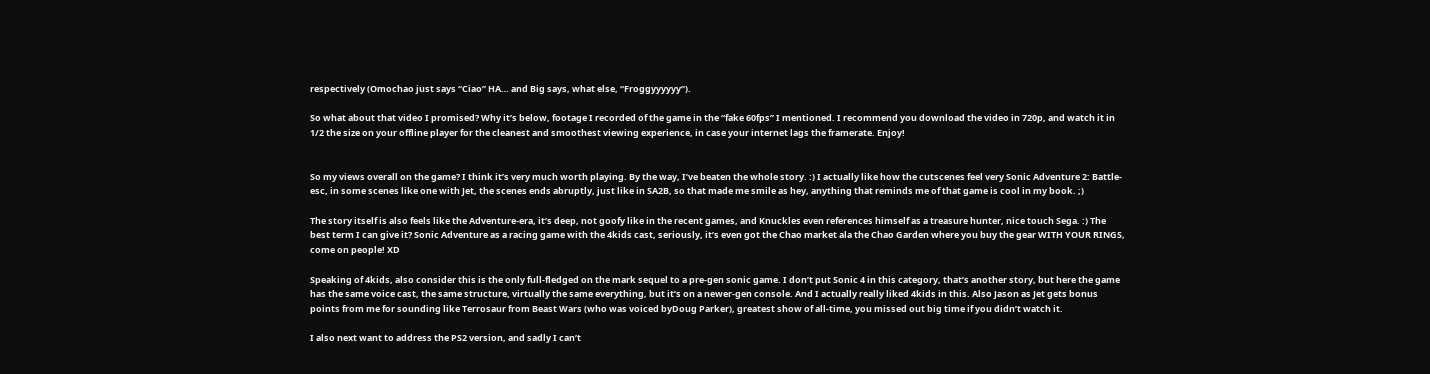respectively (Omochao just says “Ciao” HA… and Big says, what else, “Froggyyyyyy”).

So what about that video I promised? Why it’s below, footage I recorded of the game in the “fake 60fps” I mentioned. I recommend you download the video in 720p, and watch it in 1/2 the size on your offline player for the cleanest and smoothest viewing experience, in case your internet lags the framerate. Enjoy!


So my views overall on the game? I think it’s very much worth playing. By the way, I’ve beaten the whole story. :) I actually like how the cutscenes feel very Sonic Adventure 2: Battle-esc, in some scenes like one with Jet, the scenes ends abruptly, just like in SA2B, so that made me smile as hey, anything that reminds me of that game is cool in my book. ;)

The story itself is also feels like the Adventure-era, it’s deep, not goofy like in the recent games, and Knuckles even references himself as a treasure hunter, nice touch Sega. :) The best term I can give it? Sonic Adventure as a racing game with the 4kids cast, seriously, it’s even got the Chao market ala the Chao Garden where you buy the gear WITH YOUR RINGS, come on people! XD

Speaking of 4kids, also consider this is the only full-fledged on the mark sequel to a pre-gen sonic game. I don’t put Sonic 4 in this category, that’s another story, but here the game has the same voice cast, the same structure, virtually the same everything, but it’s on a newer-gen console. And I actually really liked 4kids in this. Also Jason as Jet gets bonus points from me for sounding like Terrosaur from Beast Wars (who was voiced byDoug Parker), greatest show of all-time, you missed out big time if you didn’t watch it.

I also next want to address the PS2 version, and sadly I can’t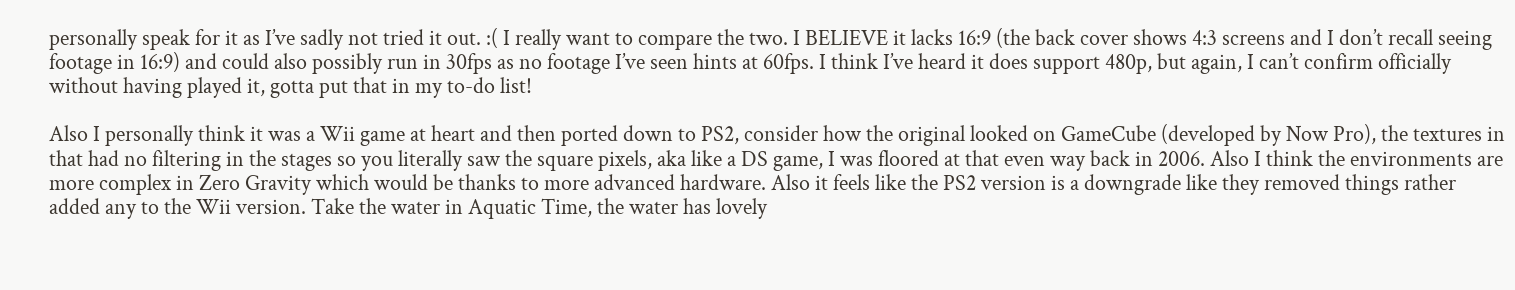personally speak for it as I’ve sadly not tried it out. :( I really want to compare the two. I BELIEVE it lacks 16:9 (the back cover shows 4:3 screens and I don’t recall seeing footage in 16:9) and could also possibly run in 30fps as no footage I’ve seen hints at 60fps. I think I’ve heard it does support 480p, but again, I can’t confirm officially without having played it, gotta put that in my to-do list!

Also I personally think it was a Wii game at heart and then ported down to PS2, consider how the original looked on GameCube (developed by Now Pro), the textures in that had no filtering in the stages so you literally saw the square pixels, aka like a DS game, I was floored at that even way back in 2006. Also I think the environments are more complex in Zero Gravity which would be thanks to more advanced hardware. Also it feels like the PS2 version is a downgrade like they removed things rather added any to the Wii version. Take the water in Aquatic Time, the water has lovely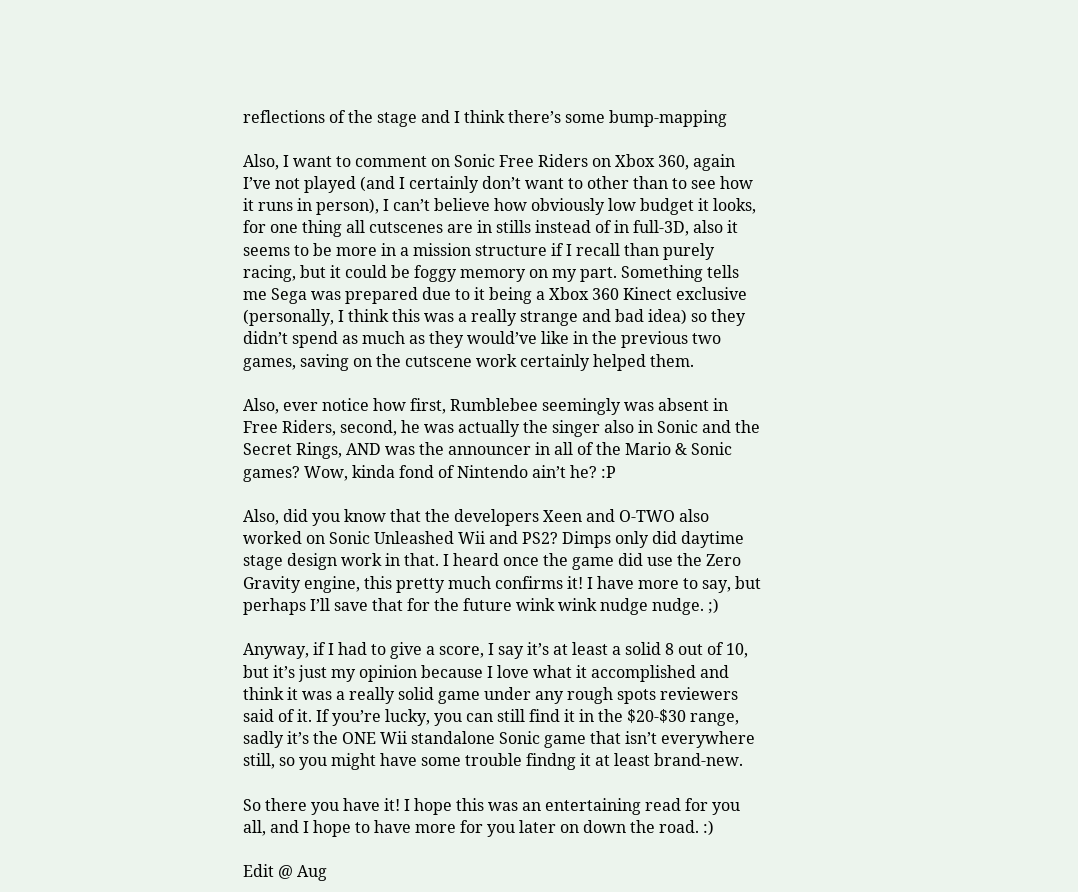reflections of the stage and I think there’s some bump-mapping

Also, I want to comment on Sonic Free Riders on Xbox 360, again I’ve not played (and I certainly don’t want to other than to see how it runs in person), I can’t believe how obviously low budget it looks, for one thing all cutscenes are in stills instead of in full-3D, also it seems to be more in a mission structure if I recall than purely racing, but it could be foggy memory on my part. Something tells me Sega was prepared due to it being a Xbox 360 Kinect exclusive (personally, I think this was a really strange and bad idea) so they didn’t spend as much as they would’ve like in the previous two games, saving on the cutscene work certainly helped them.

Also, ever notice how first, Rumblebee seemingly was absent in Free Riders, second, he was actually the singer also in Sonic and the Secret Rings, AND was the announcer in all of the Mario & Sonic games? Wow, kinda fond of Nintendo ain’t he? :P

Also, did you know that the developers Xeen and O-TWO also worked on Sonic Unleashed Wii and PS2? Dimps only did daytime stage design work in that. I heard once the game did use the Zero Gravity engine, this pretty much confirms it! I have more to say, but perhaps I’ll save that for the future wink wink nudge nudge. ;)

Anyway, if I had to give a score, I say it’s at least a solid 8 out of 10, but it’s just my opinion because I love what it accomplished and think it was a really solid game under any rough spots reviewers said of it. If you’re lucky, you can still find it in the $20-$30 range, sadly it’s the ONE Wii standalone Sonic game that isn’t everywhere still, so you might have some trouble findng it at least brand-new.

So there you have it! I hope this was an entertaining read for you all, and I hope to have more for you later on down the road. :)

Edit @ Aug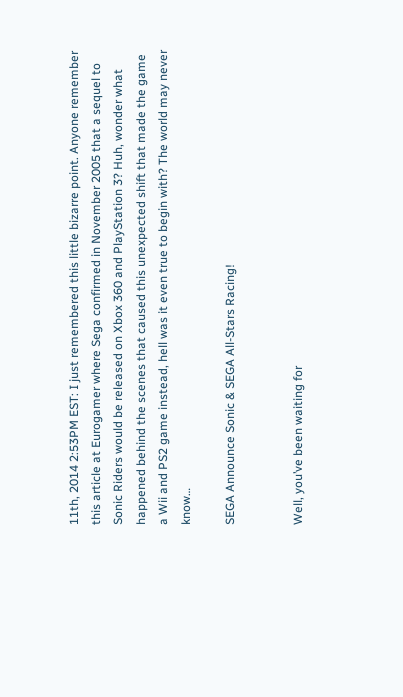11th, 2014 2:53PM EST: I just remembered this little bizarre point. Anyone remember this article at Eurogamer where Sega confirmed in November 2005 that a sequel to Sonic Riders would be released on Xbox 360 and PlayStation 3? Huh, wonder what happened behind the scenes that caused this unexpected shift that made the game a Wii and PS2 game instead, hell was it even true to begin with? The world may never know…

SEGA Announce Sonic & SEGA All-Stars Racing!


Well, you’ve been waiting for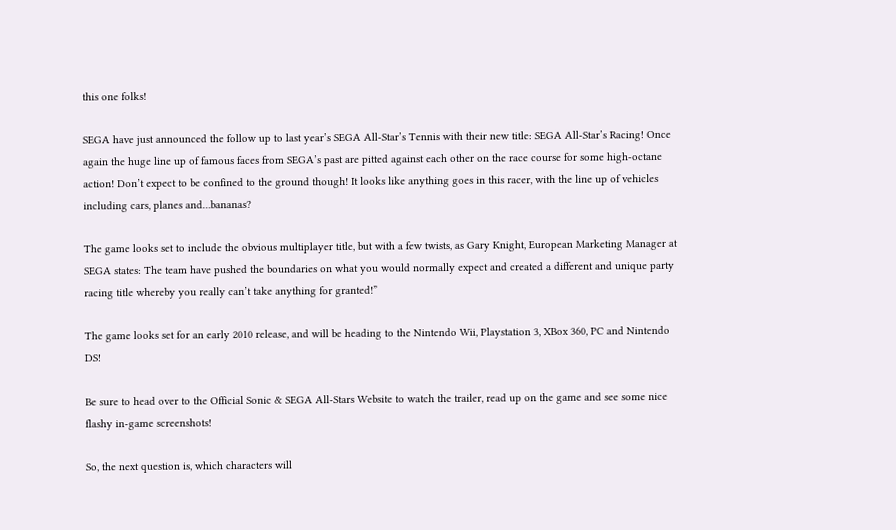this one folks!

SEGA have just announced the follow up to last year’s SEGA All-Star’s Tennis with their new title: SEGA All-Star’s Racing! Once again the huge line up of famous faces from SEGA’s past are pitted against each other on the race course for some high-octane action! Don’t expect to be confined to the ground though! It looks like anything goes in this racer, with the line up of vehicles including cars, planes and…bananas?

The game looks set to include the obvious multiplayer title, but with a few twists, as Gary Knight, European Marketing Manager at SEGA states: The team have pushed the boundaries on what you would normally expect and created a different and unique party racing title whereby you really can’t take anything for granted!”

The game looks set for an early 2010 release, and will be heading to the Nintendo Wii, Playstation 3, XBox 360, PC and Nintendo DS!

Be sure to head over to the Official Sonic & SEGA All-Stars Website to watch the trailer, read up on the game and see some nice flashy in-game screenshots!

So, the next question is, which characters will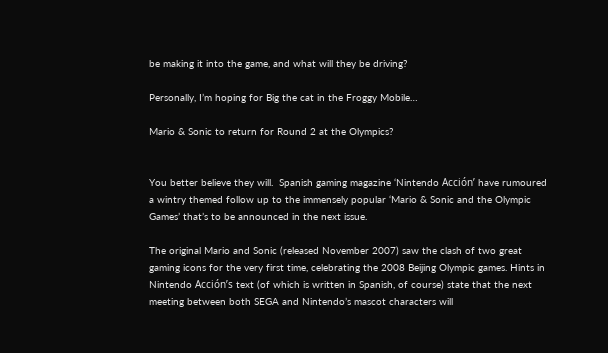be making it into the game, and what will they be driving?

Personally, I’m hoping for Big the cat in the Froggy Mobile…

Mario & Sonic to return for Round 2 at the Olympics?


You better believe they will.  Spanish gaming magazine ‘Nintendo Acción’ have rumoured a wintry themed follow up to the immensely popular ‘Mario & Sonic and the Olympic Games’ that’s to be announced in the next issue.

The original Mario and Sonic (released November 2007) saw the clash of two great gaming icons for the very first time, celebrating the 2008 Beijing Olympic games. Hints in Nintendo Acción’s text (of which is written in Spanish, of course) state that the next meeting between both SEGA and Nintendo’s mascot characters will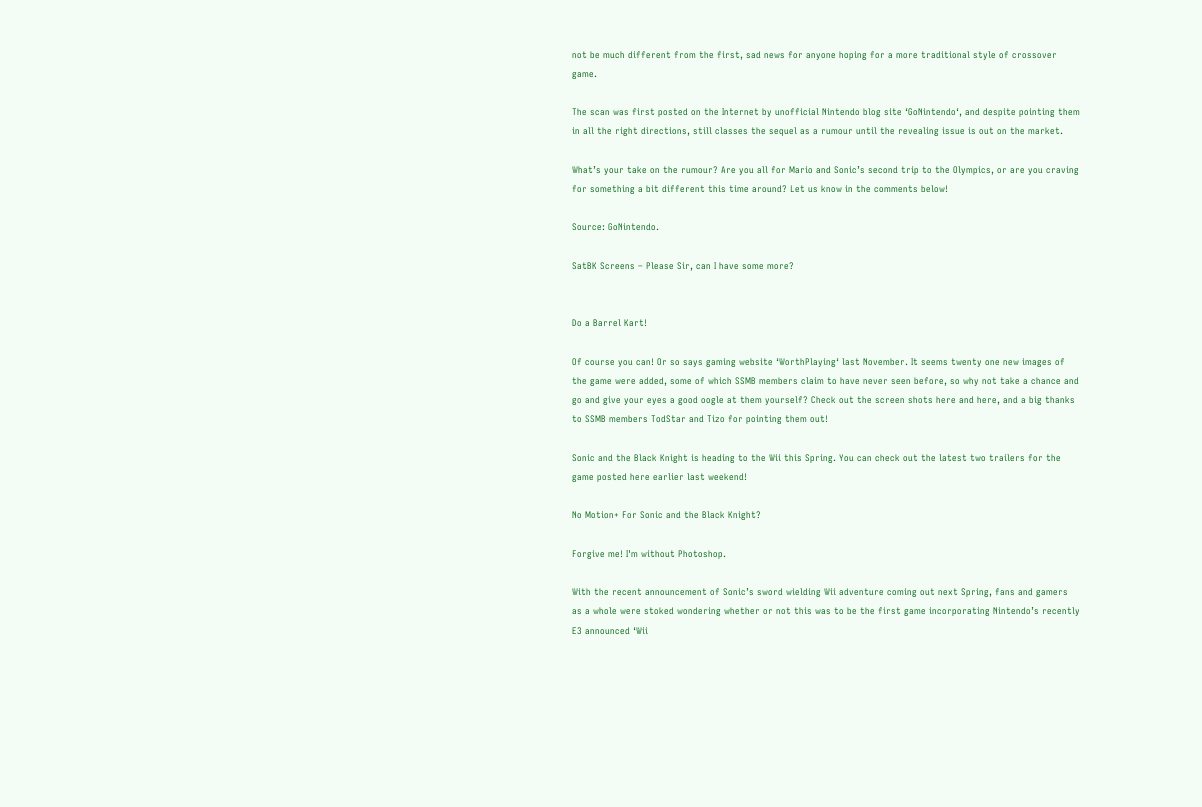not be much different from the first, sad news for anyone hoping for a more traditional style of crossover game.

The scan was first posted on the Internet by unofficial Nintendo blog site ‘GoNintendo‘, and despite pointing them in all the right directions, still classes the sequel as a rumour until the revealing issue is out on the market.

What’s your take on the rumour? Are you all for Mario and Sonic’s second trip to the Olympics, or are you craving for something a bit different this time around? Let us know in the comments below!

Source: GoNintendo.

SatBK Screens – Please Sir, can I have some more?


Do a Barrel Kart!

Of course you can! Or so says gaming website ‘WorthPlaying‘ last November. It seems twenty one new images of the game were added, some of which SSMB members claim to have never seen before, so why not take a chance and go and give your eyes a good oogle at them yourself? Check out the screen shots here and here, and a big thanks to SSMB members TodStar and Tizo for pointing them out!

Sonic and the Black Knight is heading to the Wii this Spring. You can check out the latest two trailers for the game posted here earlier last weekend!

No Motion+ For Sonic and the Black Knight?

Forgive me! I'm without Photoshop.

With the recent announcement of Sonic’s sword wielding Wii adventure coming out next Spring, fans and gamers as a whole were stoked wondering whether or not this was to be the first game incorporating Nintendo’s recently E3 announced ‘Wii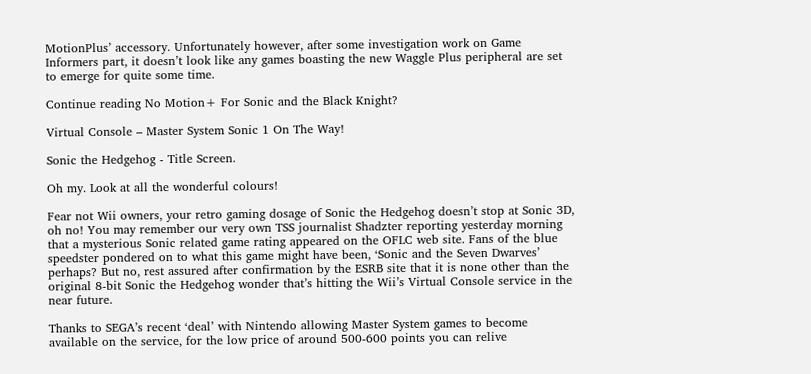MotionPlus’ accessory. Unfortunately however, after some investigation work on Game Informers part, it doesn’t look like any games boasting the new Waggle Plus peripheral are set to emerge for quite some time.

Continue reading No Motion+ For Sonic and the Black Knight?

Virtual Console – Master System Sonic 1 On The Way!

Sonic the Hedgehog - Title Screen.

Oh my. Look at all the wonderful colours!

Fear not Wii owners, your retro gaming dosage of Sonic the Hedgehog doesn’t stop at Sonic 3D, oh no! You may remember our very own TSS journalist Shadzter reporting yesterday morning that a mysterious Sonic related game rating appeared on the OFLC web site. Fans of the blue speedster pondered on to what this game might have been, ‘Sonic and the Seven Dwarves’ perhaps? But no, rest assured after confirmation by the ESRB site that it is none other than the original 8-bit Sonic the Hedgehog wonder that’s hitting the Wii’s Virtual Console service in the near future.

Thanks to SEGA’s recent ‘deal’ with Nintendo allowing Master System games to become available on the service, for the low price of around 500-600 points you can relive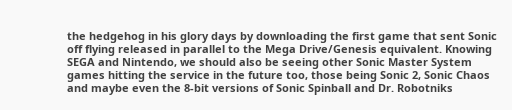the hedgehog in his glory days by downloading the first game that sent Sonic off flying released in parallel to the Mega Drive/Genesis equivalent. Knowing SEGA and Nintendo, we should also be seeing other Sonic Master System games hitting the service in the future too, those being Sonic 2, Sonic Chaos and maybe even the 8-bit versions of Sonic Spinball and Dr. Robotniks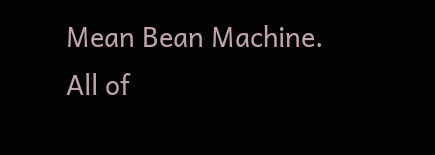Mean Bean Machine. All of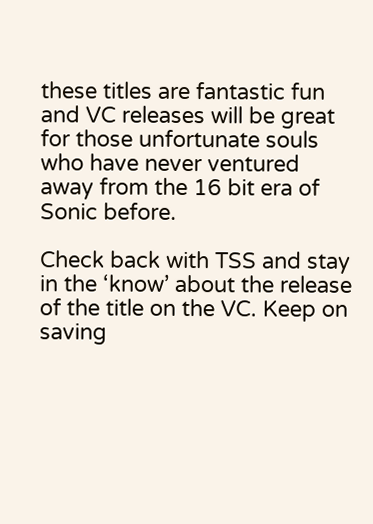these titles are fantastic fun and VC releases will be great for those unfortunate souls who have never ventured away from the 16 bit era of Sonic before.

Check back with TSS and stay in the ‘know’ about the release of the title on the VC. Keep on saving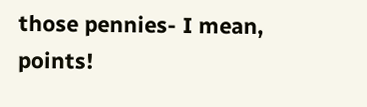those pennies- I mean, points!